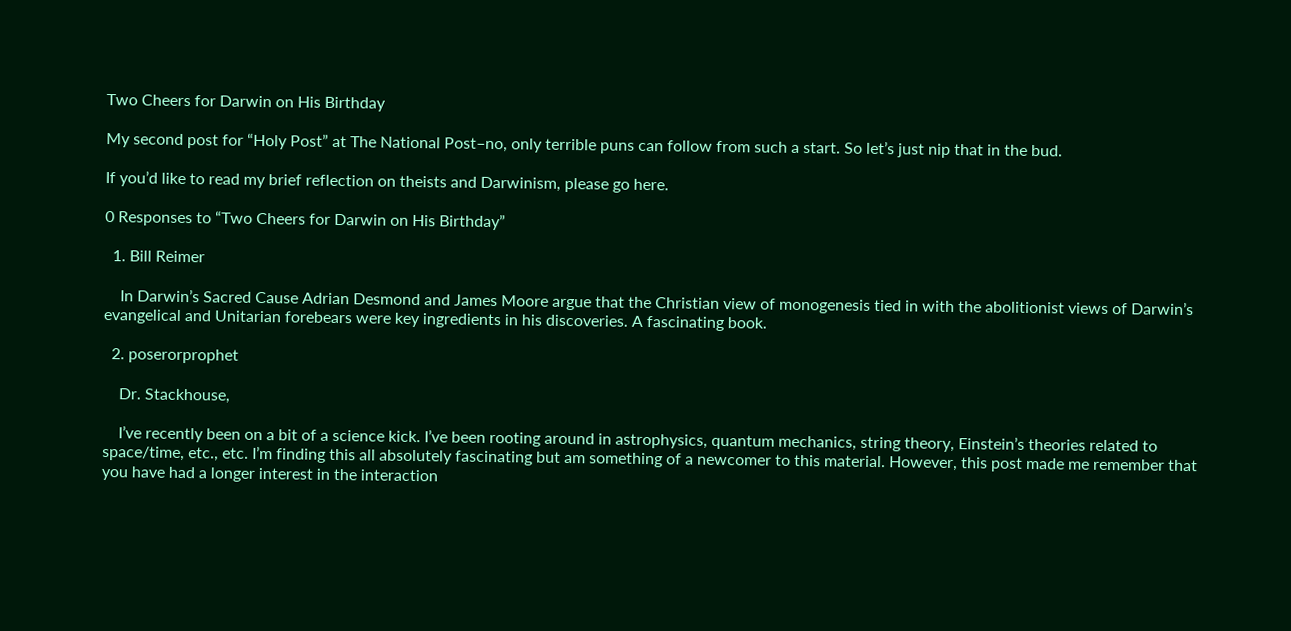Two Cheers for Darwin on His Birthday

My second post for “Holy Post” at The National Post–no, only terrible puns can follow from such a start. So let’s just nip that in the bud.

If you’d like to read my brief reflection on theists and Darwinism, please go here.

0 Responses to “Two Cheers for Darwin on His Birthday”

  1. Bill Reimer

    In Darwin’s Sacred Cause Adrian Desmond and James Moore argue that the Christian view of monogenesis tied in with the abolitionist views of Darwin’s evangelical and Unitarian forebears were key ingredients in his discoveries. A fascinating book.

  2. poserorprophet

    Dr. Stackhouse,

    I’ve recently been on a bit of a science kick. I’ve been rooting around in astrophysics, quantum mechanics, string theory, Einstein’s theories related to space/time, etc., etc. I’m finding this all absolutely fascinating but am something of a newcomer to this material. However, this post made me remember that you have had a longer interest in the interaction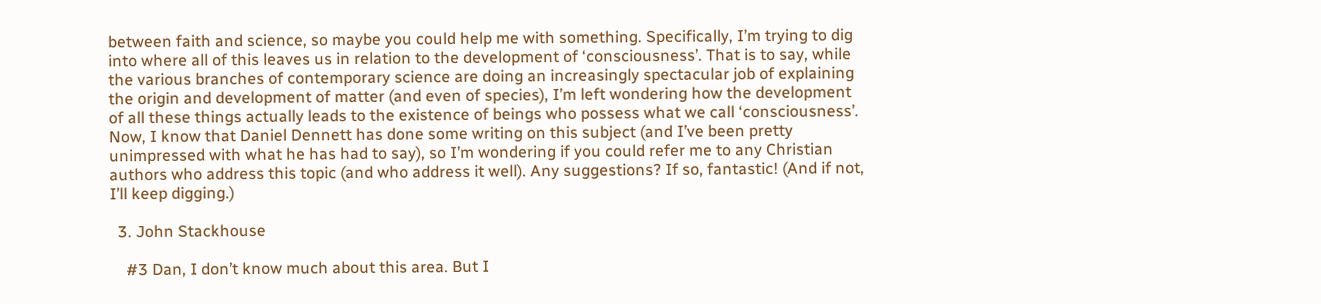between faith and science, so maybe you could help me with something. Specifically, I’m trying to dig into where all of this leaves us in relation to the development of ‘consciousness’. That is to say, while the various branches of contemporary science are doing an increasingly spectacular job of explaining the origin and development of matter (and even of species), I’m left wondering how the development of all these things actually leads to the existence of beings who possess what we call ‘consciousness’. Now, I know that Daniel Dennett has done some writing on this subject (and I’ve been pretty unimpressed with what he has had to say), so I’m wondering if you could refer me to any Christian authors who address this topic (and who address it well). Any suggestions? If so, fantastic! (And if not, I’ll keep digging.)

  3. John Stackhouse

    #3 Dan, I don’t know much about this area. But I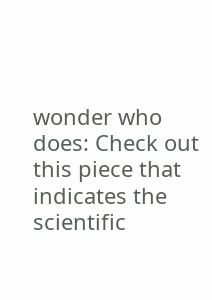wonder who does: Check out this piece that indicates the scientific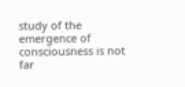study of the emergence of consciousness is not far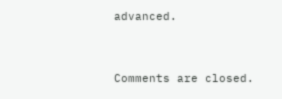advanced.


Comments are closed.